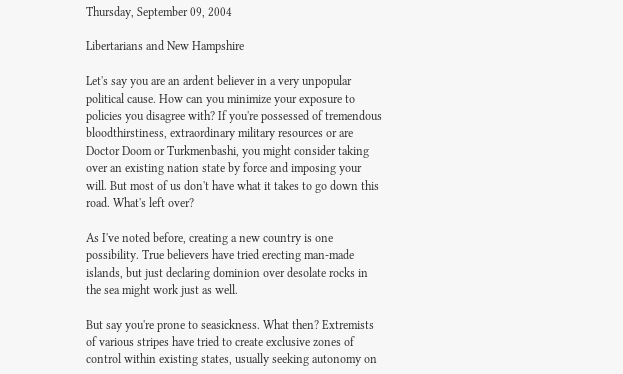Thursday, September 09, 2004

Libertarians and New Hampshire

Let's say you are an ardent believer in a very unpopular political cause. How can you minimize your exposure to policies you disagree with? If you're possessed of tremendous bloodthirstiness, extraordinary military resources or are Doctor Doom or Turkmenbashi, you might consider taking over an existing nation state by force and imposing your will. But most of us don't have what it takes to go down this road. What's left over?

As I've noted before, creating a new country is one possibility. True believers have tried erecting man-made islands, but just declaring dominion over desolate rocks in the sea might work just as well.

But say you're prone to seasickness. What then? Extremists of various stripes have tried to create exclusive zones of control within existing states, usually seeking autonomy on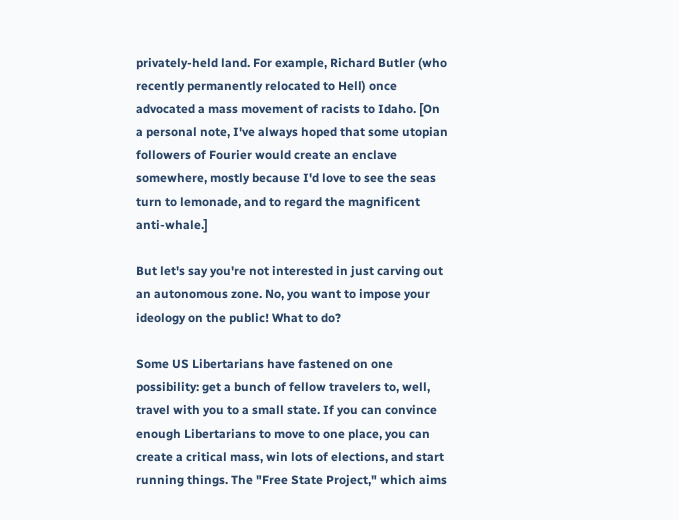privately-held land. For example, Richard Butler (who recently permanently relocated to Hell) once advocated a mass movement of racists to Idaho. [On a personal note, I've always hoped that some utopian followers of Fourier would create an enclave somewhere, mostly because I'd love to see the seas turn to lemonade, and to regard the magnificent anti-whale.]

But let's say you're not interested in just carving out an autonomous zone. No, you want to impose your ideology on the public! What to do?

Some US Libertarians have fastened on one possibility: get a bunch of fellow travelers to, well, travel with you to a small state. If you can convince enough Libertarians to move to one place, you can create a critical mass, win lots of elections, and start running things. The "Free State Project," which aims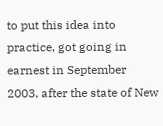to put this idea into practice, got going in earnest in September 2003, after the state of New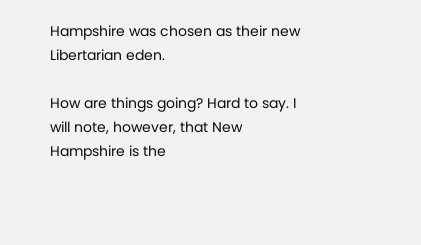Hampshire was chosen as their new Libertarian eden.

How are things going? Hard to say. I will note, however, that New Hampshire is the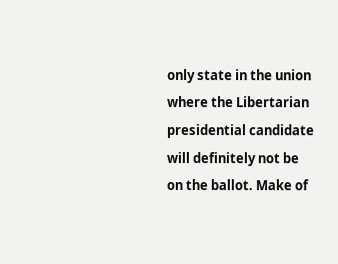only state in the union where the Libertarian presidential candidate will definitely not be on the ballot. Make of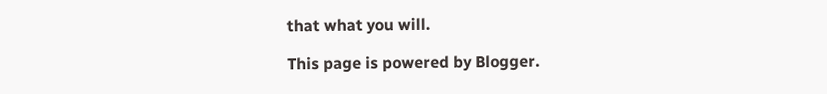that what you will.

This page is powered by Blogger.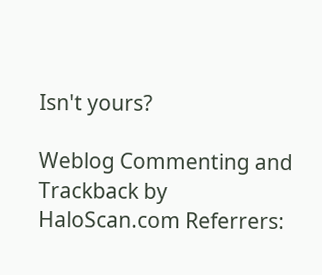Isn't yours?

Weblog Commenting and Trackback by HaloScan.com Referrers: